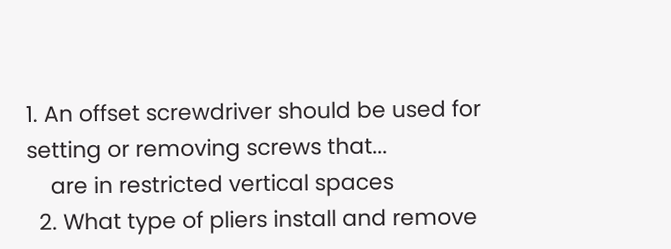1. An offset screwdriver should be used for setting or removing screws that...
    are in restricted vertical spaces
  2. What type of pliers install and remove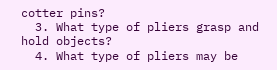cotter pins?
  3. What type of pliers grasp and hold objects?
  4. What type of pliers may be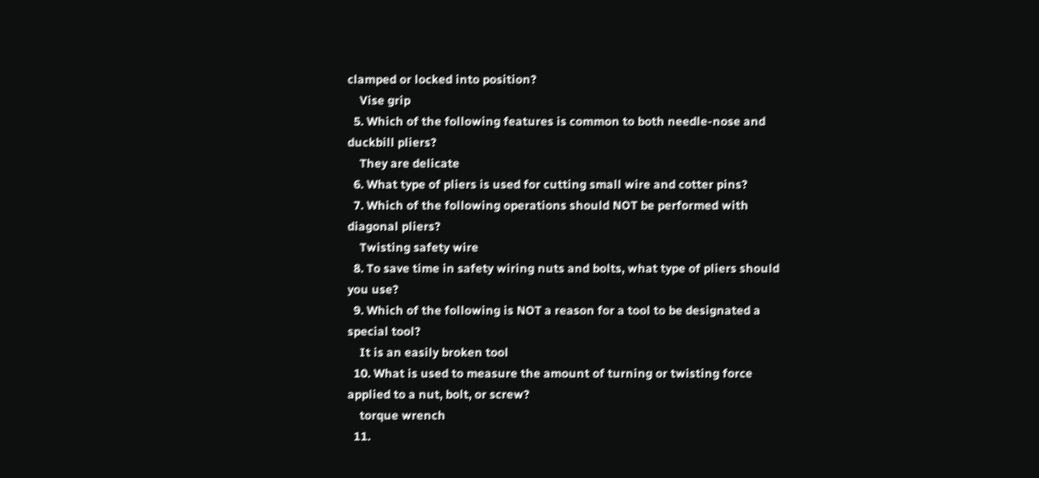clamped or locked into position?
    Vise grip
  5. Which of the following features is common to both needle-nose and duckbill pliers?
    They are delicate
  6. What type of pliers is used for cutting small wire and cotter pins?
  7. Which of the following operations should NOT be performed with diagonal pliers?
    Twisting safety wire
  8. To save time in safety wiring nuts and bolts, what type of pliers should you use?
  9. Which of the following is NOT a reason for a tool to be designated a special tool?
    It is an easily broken tool
  10. What is used to measure the amount of turning or twisting force applied to a nut, bolt, or screw?
    torque wrench
  11.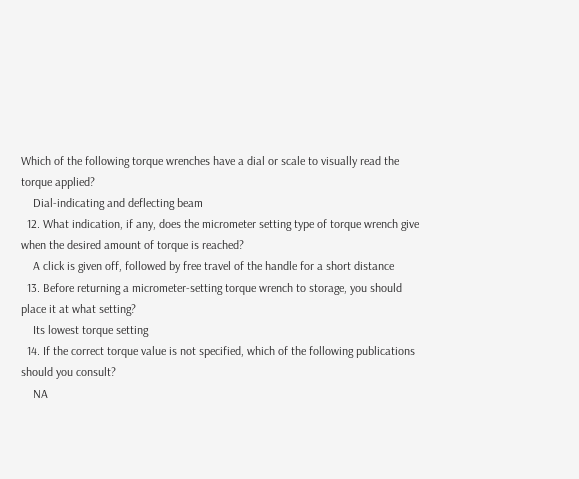Which of the following torque wrenches have a dial or scale to visually read the torque applied?
    Dial-indicating and deflecting beam
  12. What indication, if any, does the micrometer setting type of torque wrench give when the desired amount of torque is reached?
    A click is given off, followed by free travel of the handle for a short distance
  13. Before returning a micrometer-setting torque wrench to storage, you should place it at what setting?
    Its lowest torque setting
  14. If the correct torque value is not specified, which of the following publications should you consult?
    NA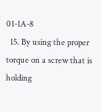01-1A-8
  15. By using the proper torque on a screw that is holding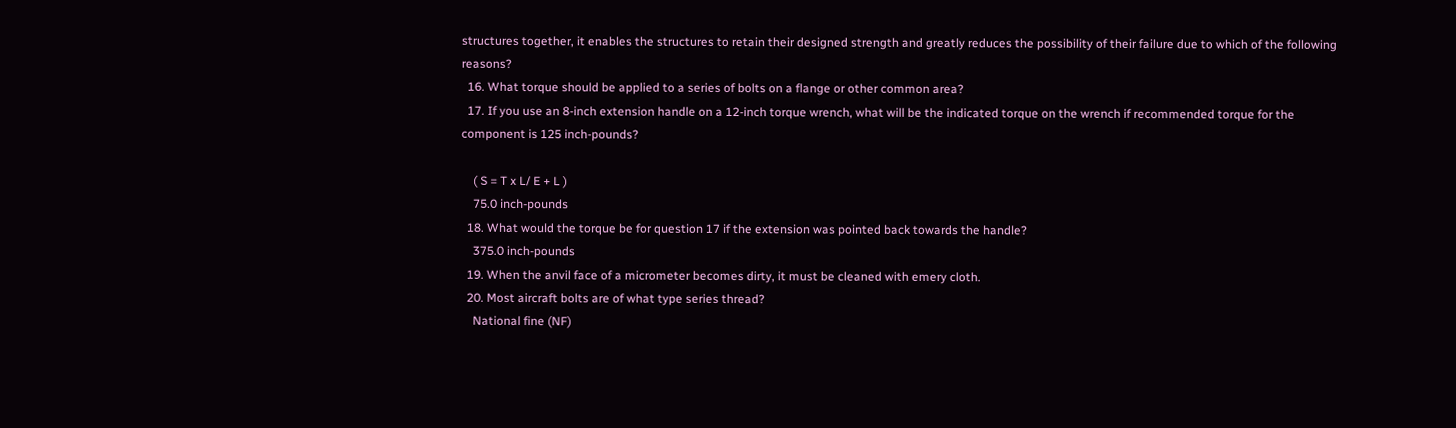structures together, it enables the structures to retain their designed strength and greatly reduces the possibility of their failure due to which of the following reasons?
  16. What torque should be applied to a series of bolts on a flange or other common area?
  17. If you use an 8-inch extension handle on a 12-inch torque wrench, what will be the indicated torque on the wrench if recommended torque for the component is 125 inch-pounds?

    ( S = T x L/ E + L )
    75.0 inch-pounds
  18. What would the torque be for question 17 if the extension was pointed back towards the handle?
    375.0 inch-pounds
  19. When the anvil face of a micrometer becomes dirty, it must be cleaned with emery cloth.
  20. Most aircraft bolts are of what type series thread?
    National fine (NF)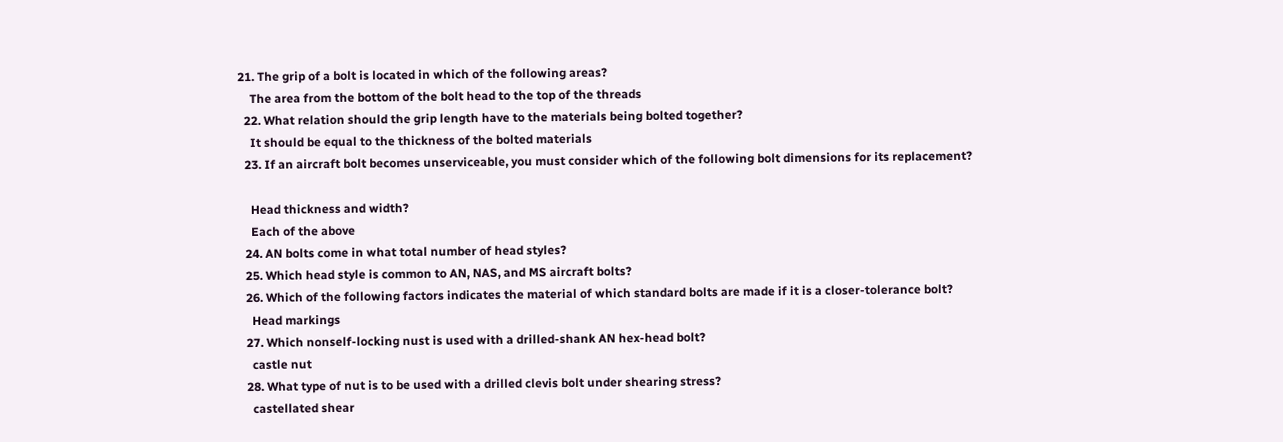21. The grip of a bolt is located in which of the following areas?
    The area from the bottom of the bolt head to the top of the threads
  22. What relation should the grip length have to the materials being bolted together?
    It should be equal to the thickness of the bolted materials
  23. If an aircraft bolt becomes unserviceable, you must consider which of the following bolt dimensions for its replacement?

    Head thickness and width?
    Each of the above
  24. AN bolts come in what total number of head styles?
  25. Which head style is common to AN, NAS, and MS aircraft bolts?
  26. Which of the following factors indicates the material of which standard bolts are made if it is a closer-tolerance bolt?
    Head markings
  27. Which nonself-locking nust is used with a drilled-shank AN hex-head bolt?
    castle nut
  28. What type of nut is to be used with a drilled clevis bolt under shearing stress?
    castellated shear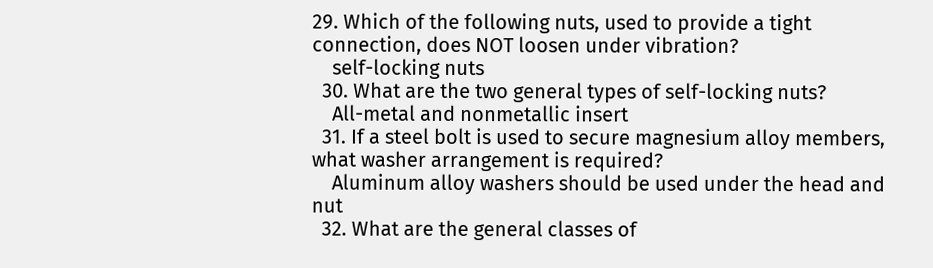29. Which of the following nuts, used to provide a tight connection, does NOT loosen under vibration?
    self-locking nuts
  30. What are the two general types of self-locking nuts?
    All-metal and nonmetallic insert
  31. If a steel bolt is used to secure magnesium alloy members, what washer arrangement is required?
    Aluminum alloy washers should be used under the head and nut
  32. What are the general classes of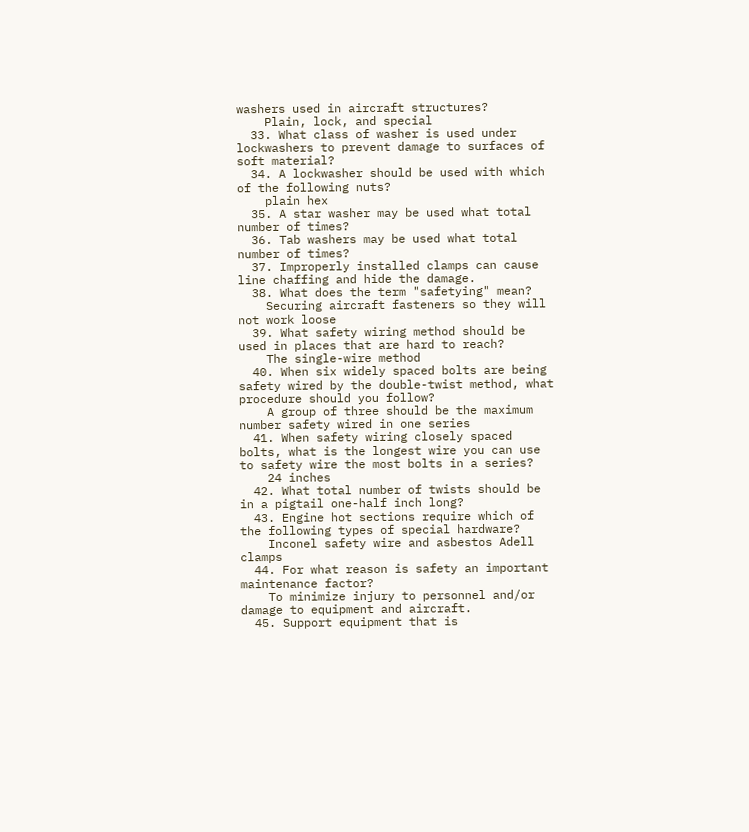washers used in aircraft structures?
    Plain, lock, and special
  33. What class of washer is used under lockwashers to prevent damage to surfaces of soft material?
  34. A lockwasher should be used with which of the following nuts?
    plain hex
  35. A star washer may be used what total number of times?
  36. Tab washers may be used what total number of times?
  37. Improperly installed clamps can cause line chaffing and hide the damage.
  38. What does the term "safetying" mean?
    Securing aircraft fasteners so they will not work loose
  39. What safety wiring method should be used in places that are hard to reach?
    The single-wire method
  40. When six widely spaced bolts are being safety wired by the double-twist method, what procedure should you follow?
    A group of three should be the maximum number safety wired in one series
  41. When safety wiring closely spaced bolts, what is the longest wire you can use to safety wire the most bolts in a series?
    24 inches
  42. What total number of twists should be in a pigtail one-half inch long?
  43. Engine hot sections require which of the following types of special hardware?
    Inconel safety wire and asbestos Adell clamps
  44. For what reason is safety an important maintenance factor?
    To minimize injury to personnel and/or damage to equipment and aircraft.
  45. Support equipment that is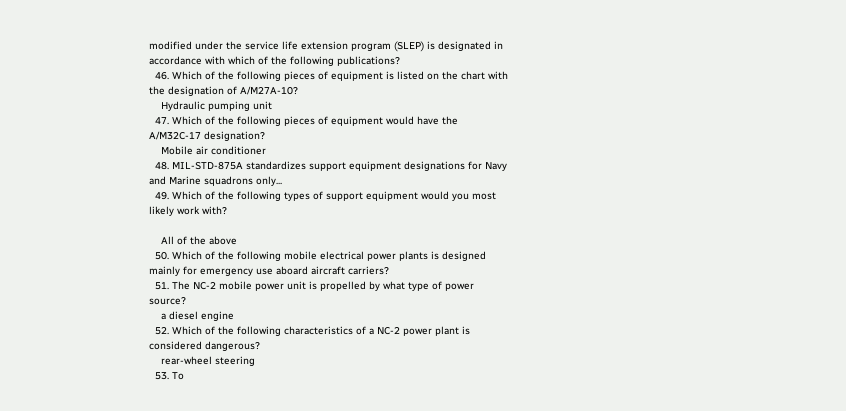modified under the service life extension program (SLEP) is designated in accordance with which of the following publications?
  46. Which of the following pieces of equipment is listed on the chart with the designation of A/M27A-10?
    Hydraulic pumping unit
  47. Which of the following pieces of equipment would have the A/M32C-17 designation?
    Mobile air conditioner
  48. MIL-STD-875A standardizes support equipment designations for Navy and Marine squadrons only...
  49. Which of the following types of support equipment would you most likely work with?

    All of the above
  50. Which of the following mobile electrical power plants is designed mainly for emergency use aboard aircraft carriers?
  51. The NC-2 mobile power unit is propelled by what type of power source?
    a diesel engine
  52. Which of the following characteristics of a NC-2 power plant is considered dangerous?
    rear-wheel steering
  53. To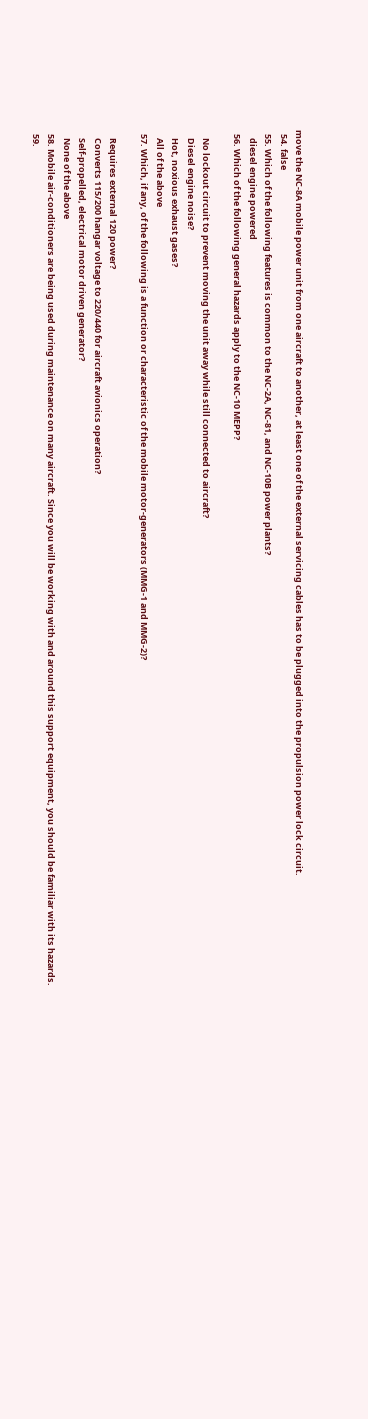move the NC-8A mobile power unit from one aircraft to another, at least one of the external servicing cables has to be plugged into the propulsion power lock circuit.
  54. false
  55. Which of the following features is common to the NC-2A, NC-81, and NC-10B power plants?
    diesel engine powered
  56. Which of the following general hazards apply to the NC-10 MEPP?

    No lockout circuit to prevent moving the unit away while still connected to aircraft?
    Diesel engine noise?
    Hot, noxious exhaust gases?
    All of the above
  57. Which, if any, of the following is a function or characteristic of the mobile motor-generators (MMG-1 and MMG-2)?

    Requires external 120 power?
    Converts 115/200 hangar voltage to 220/440 for aircraft avionics operation?
    Self-propelled, electrical motor driven generator?
    None of the above
  58. Mobile air-conditioners are being used during maintenance on many aircraft. Since you will be working with and around this support equipment, you should be familiar with its hazards.
  59.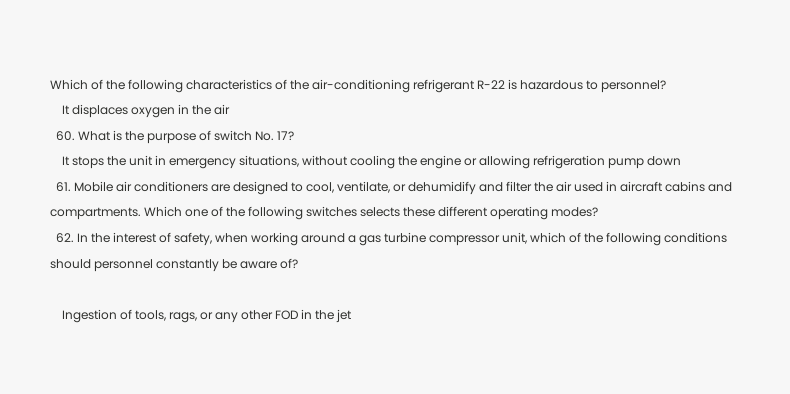Which of the following characteristics of the air-conditioning refrigerant R-22 is hazardous to personnel?
    It displaces oxygen in the air
  60. What is the purpose of switch No. 17?
    It stops the unit in emergency situations, without cooling the engine or allowing refrigeration pump down
  61. Mobile air conditioners are designed to cool, ventilate, or dehumidify and filter the air used in aircraft cabins and compartments. Which one of the following switches selects these different operating modes?
  62. In the interest of safety, when working around a gas turbine compressor unit, which of the following conditions should personnel constantly be aware of?

    Ingestion of tools, rags, or any other FOD in the jet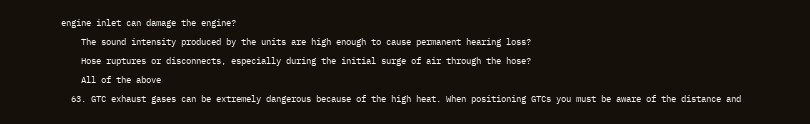engine inlet can damage the engine?
    The sound intensity produced by the units are high enough to cause permanent hearing loss?
    Hose ruptures or disconnects, especially during the initial surge of air through the hose?
    All of the above
  63. GTC exhaust gases can be extremely dangerous because of the high heat. When positioning GTCs you must be aware of the distance and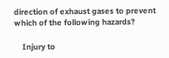direction of exhaust gases to prevent which of the following hazards?

    Injury to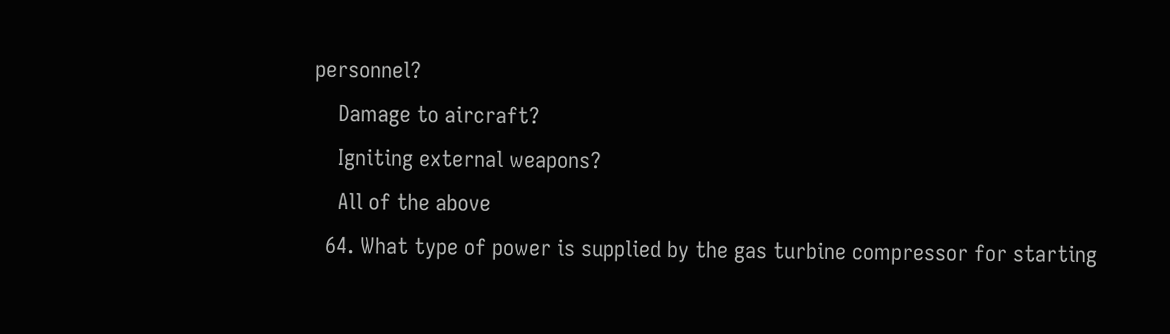personnel?
    Damage to aircraft?
    Igniting external weapons?
    All of the above
  64. What type of power is supplied by the gas turbine compressor for starting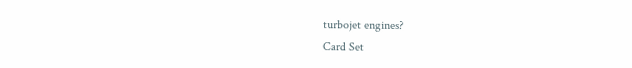turbojet engines?
Card Set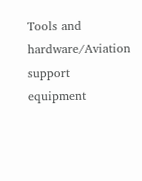Tools and hardware/Aviation support equipment